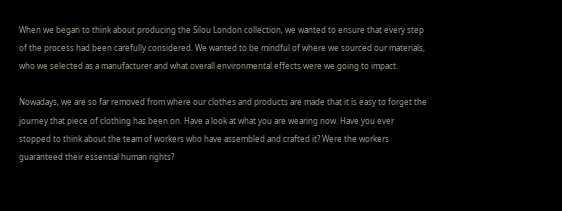When we began to think about producing the Silou London collection, we wanted to ensure that every step of the process had been carefully considered. We wanted to be mindful of where we sourced our materials, who we selected as a manufacturer and what overall environmental effects were we going to impact.

Nowadays, we are so far removed from where our clothes and products are made that it is easy to forget the journey that piece of clothing has been on. Have a look at what you are wearing now. Have you ever stopped to think about the team of workers who have assembled and crafted it? Were the workers guaranteed their essential human rights?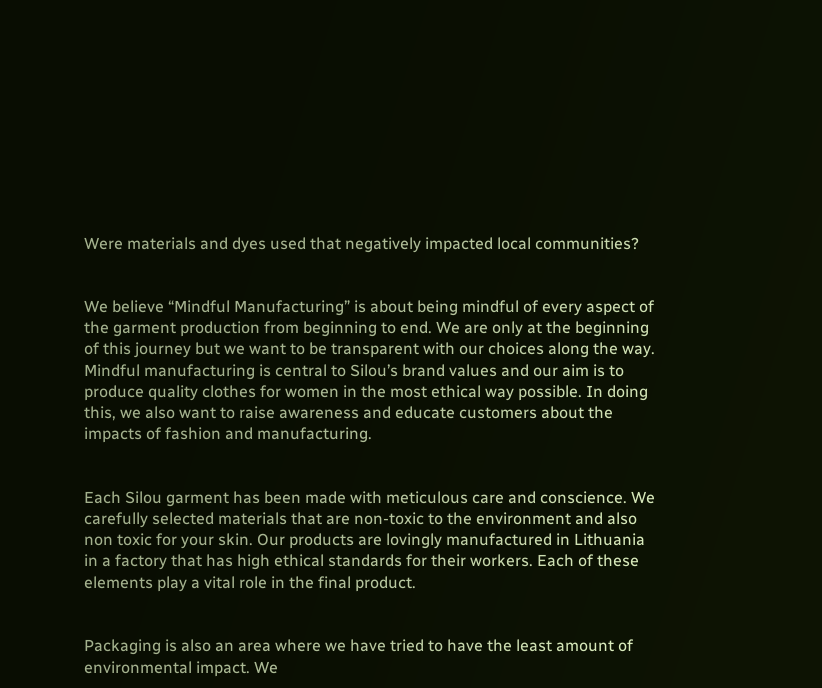Were materials and dyes used that negatively impacted local communities?


We believe “Mindful Manufacturing” is about being mindful of every aspect of the garment production from beginning to end. We are only at the beginning of this journey but we want to be transparent with our choices along the way. Mindful manufacturing is central to Silou’s brand values and our aim is to produce quality clothes for women in the most ethical way possible. In doing this, we also want to raise awareness and educate customers about the impacts of fashion and manufacturing.


Each Silou garment has been made with meticulous care and conscience. We carefully selected materials that are non-toxic to the environment and also non toxic for your skin. Our products are lovingly manufactured in Lithuania in a factory that has high ethical standards for their workers. Each of these elements play a vital role in the final product.


Packaging is also an area where we have tried to have the least amount of environmental impact. We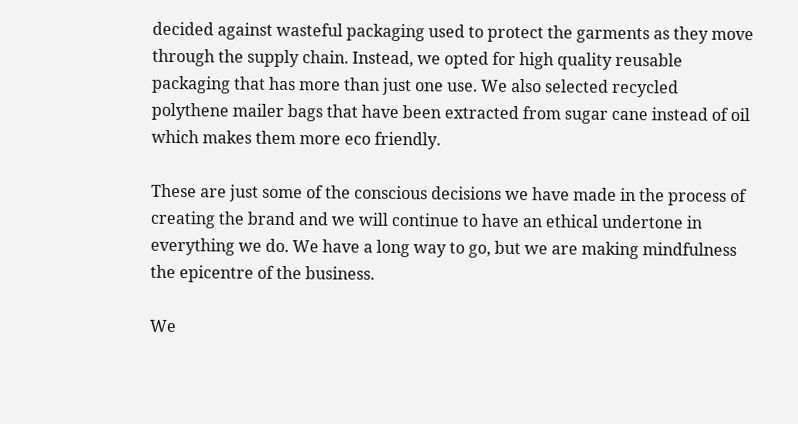decided against wasteful packaging used to protect the garments as they move through the supply chain. Instead, we opted for high quality reusable packaging that has more than just one use. We also selected recycled polythene mailer bags that have been extracted from sugar cane instead of oil which makes them more eco friendly.

These are just some of the conscious decisions we have made in the process of creating the brand and we will continue to have an ethical undertone in everything we do. We have a long way to go, but we are making mindfulness the epicentre of the business.

We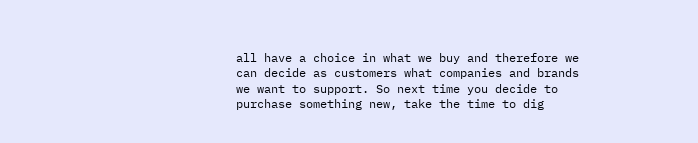all have a choice in what we buy and therefore we can decide as customers what companies and brands we want to support. So next time you decide to purchase something new, take the time to dig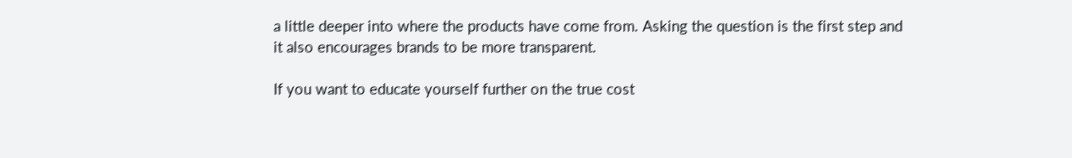a little deeper into where the products have come from. Asking the question is the first step and it also encourages brands to be more transparent.

If you want to educate yourself further on the true cost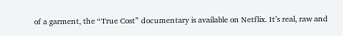of a garment, the “True Cost” documentary is available on Netflix. It’s real, raw and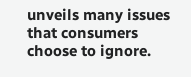unveils many issues that consumers choose to ignore.